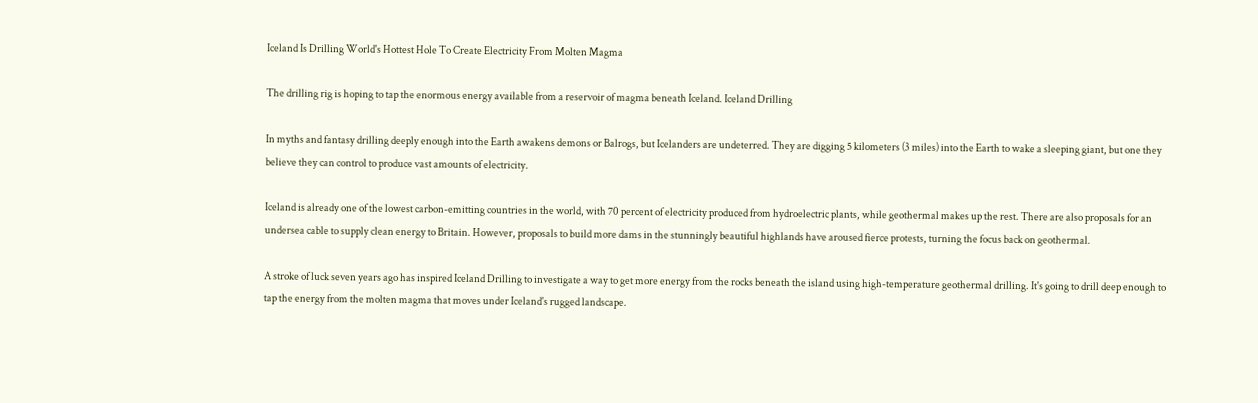Iceland Is Drilling World's Hottest Hole To Create Electricity From Molten Magma

The drilling rig is hoping to tap the enormous energy available from a reservoir of magma beneath Iceland. Iceland Drilling

In myths and fantasy drilling deeply enough into the Earth awakens demons or Balrogs, but Icelanders are undeterred. They are digging 5 kilometers (3 miles) into the Earth to wake a sleeping giant, but one they believe they can control to produce vast amounts of electricity.

Iceland is already one of the lowest carbon-emitting countries in the world, with 70 percent of electricity produced from hydroelectric plants, while geothermal makes up the rest. There are also proposals for an undersea cable to supply clean energy to Britain. However, proposals to build more dams in the stunningly beautiful highlands have aroused fierce protests, turning the focus back on geothermal.

A stroke of luck seven years ago has inspired Iceland Drilling to investigate a way to get more energy from the rocks beneath the island using high-temperature geothermal drilling. It's going to drill deep enough to tap the energy from the molten magma that moves under Iceland's rugged landscape.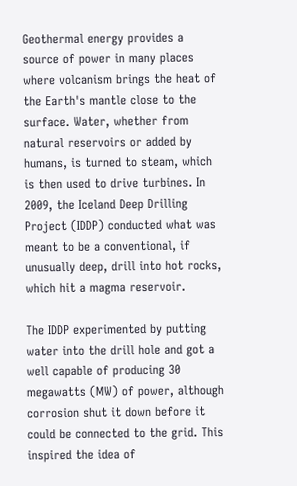Geothermal energy provides a source of power in many places where volcanism brings the heat of the Earth's mantle close to the surface. Water, whether from natural reservoirs or added by humans, is turned to steam, which is then used to drive turbines. In 2009, the Iceland Deep Drilling Project (IDDP) conducted what was meant to be a conventional, if unusually deep, drill into hot rocks, which hit a magma reservoir.

The IDDP experimented by putting water into the drill hole and got a well capable of producing 30 megawatts (MW) of power, although corrosion shut it down before it could be connected to the grid. This inspired the idea of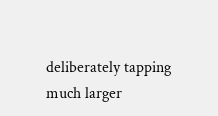deliberately tapping much larger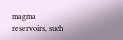magma reservoirs, such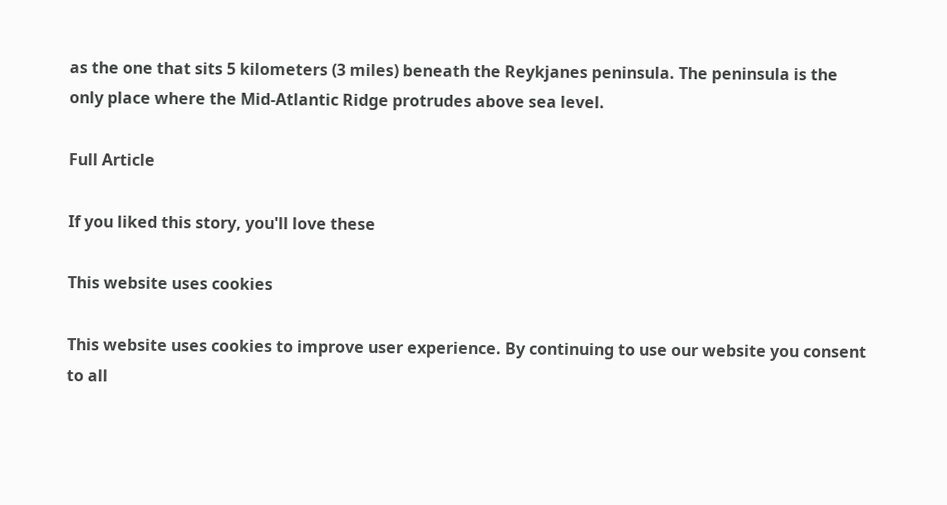as the one that sits 5 kilometers (3 miles) beneath the Reykjanes peninsula. The peninsula is the only place where the Mid-Atlantic Ridge protrudes above sea level.

Full Article

If you liked this story, you'll love these

This website uses cookies

This website uses cookies to improve user experience. By continuing to use our website you consent to all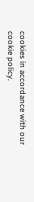cookies in accordance with our cookie policy.